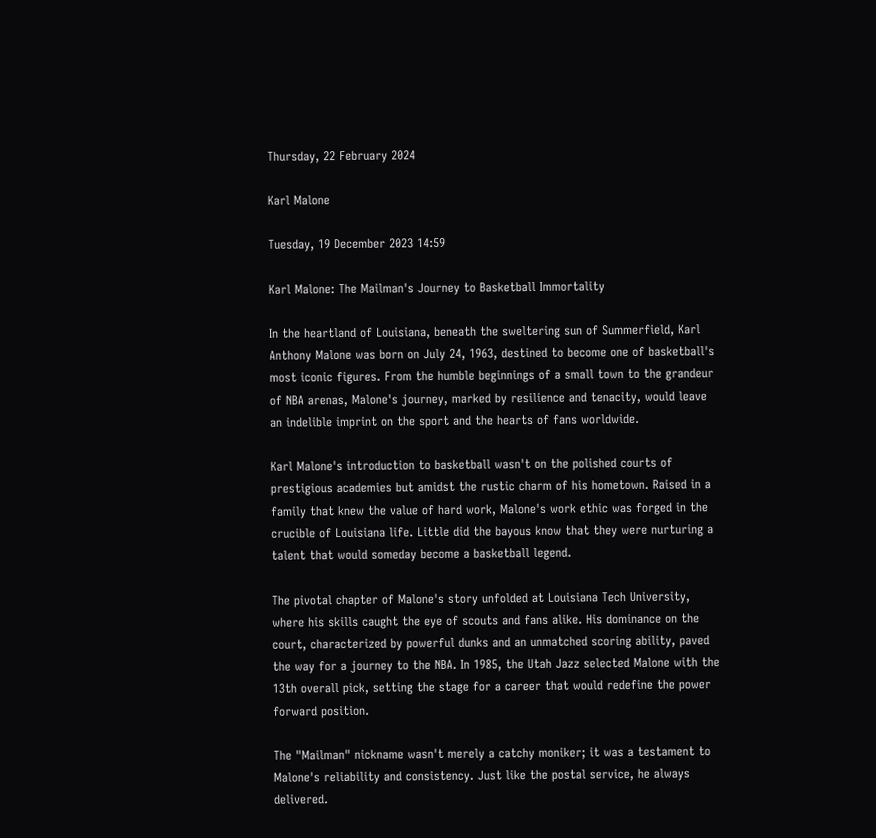Thursday, 22 February 2024

Karl Malone

Tuesday, 19 December 2023 14:59

Karl Malone: The Mailman's Journey to Basketball Immortality

In the heartland of Louisiana, beneath the sweltering sun of Summerfield, Karl Anthony Malone was born on July 24, 1963, destined to become one of basketball's most iconic figures. From the humble beginnings of a small town to the grandeur of NBA arenas, Malone's journey, marked by resilience and tenacity, would leave an indelible imprint on the sport and the hearts of fans worldwide.

Karl Malone's introduction to basketball wasn't on the polished courts of prestigious academies but amidst the rustic charm of his hometown. Raised in a family that knew the value of hard work, Malone's work ethic was forged in the crucible of Louisiana life. Little did the bayous know that they were nurturing a talent that would someday become a basketball legend.

The pivotal chapter of Malone's story unfolded at Louisiana Tech University, where his skills caught the eye of scouts and fans alike. His dominance on the court, characterized by powerful dunks and an unmatched scoring ability, paved the way for a journey to the NBA. In 1985, the Utah Jazz selected Malone with the 13th overall pick, setting the stage for a career that would redefine the power forward position.

The "Mailman" nickname wasn't merely a catchy moniker; it was a testament to Malone's reliability and consistency. Just like the postal service, he always delivered.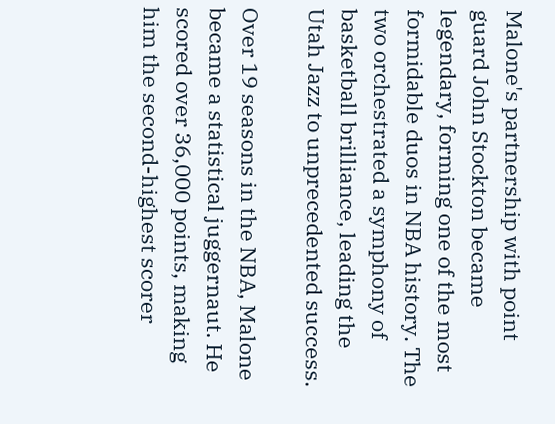Malone's partnership with point guard John Stockton became legendary, forming one of the most formidable duos in NBA history. The two orchestrated a symphony of basketball brilliance, leading the Utah Jazz to unprecedented success.

Over 19 seasons in the NBA, Malone became a statistical juggernaut. He scored over 36,000 points, making him the second-highest scorer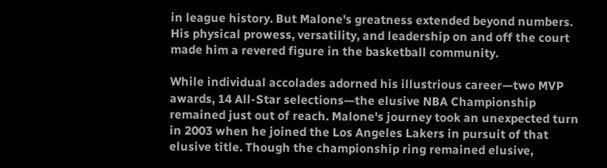in league history. But Malone's greatness extended beyond numbers. His physical prowess, versatility, and leadership on and off the court made him a revered figure in the basketball community.

While individual accolades adorned his illustrious career—two MVP awards, 14 All-Star selections—the elusive NBA Championship remained just out of reach. Malone's journey took an unexpected turn in 2003 when he joined the Los Angeles Lakers in pursuit of that elusive title. Though the championship ring remained elusive,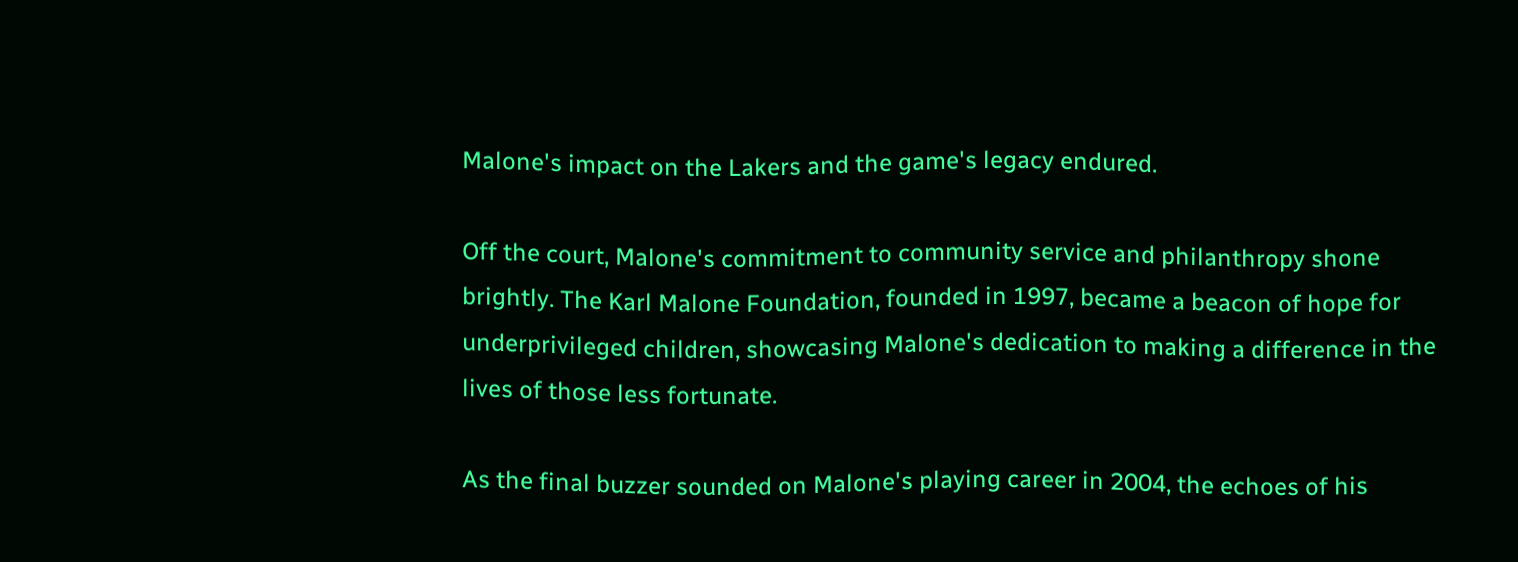Malone's impact on the Lakers and the game's legacy endured.

Off the court, Malone's commitment to community service and philanthropy shone brightly. The Karl Malone Foundation, founded in 1997, became a beacon of hope for underprivileged children, showcasing Malone's dedication to making a difference in the lives of those less fortunate.

As the final buzzer sounded on Malone's playing career in 2004, the echoes of his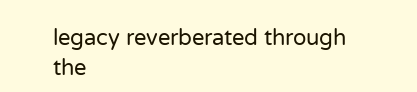legacy reverberated through the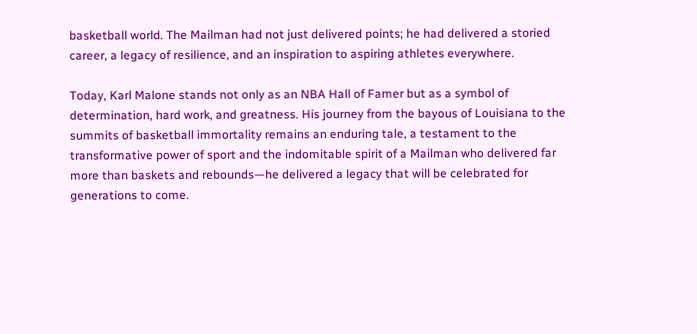basketball world. The Mailman had not just delivered points; he had delivered a storied career, a legacy of resilience, and an inspiration to aspiring athletes everywhere.

Today, Karl Malone stands not only as an NBA Hall of Famer but as a symbol of determination, hard work, and greatness. His journey from the bayous of Louisiana to the summits of basketball immortality remains an enduring tale, a testament to the transformative power of sport and the indomitable spirit of a Mailman who delivered far more than baskets and rebounds—he delivered a legacy that will be celebrated for generations to come.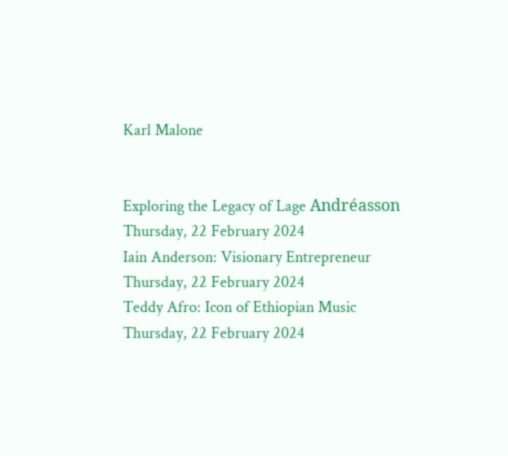Karl Malone


Exploring the Legacy of Lage Andréasson
Thursday, 22 February 2024
Iain Anderson: Visionary Entrepreneur
Thursday, 22 February 2024
Teddy Afro: Icon of Ethiopian Music
Thursday, 22 February 2024